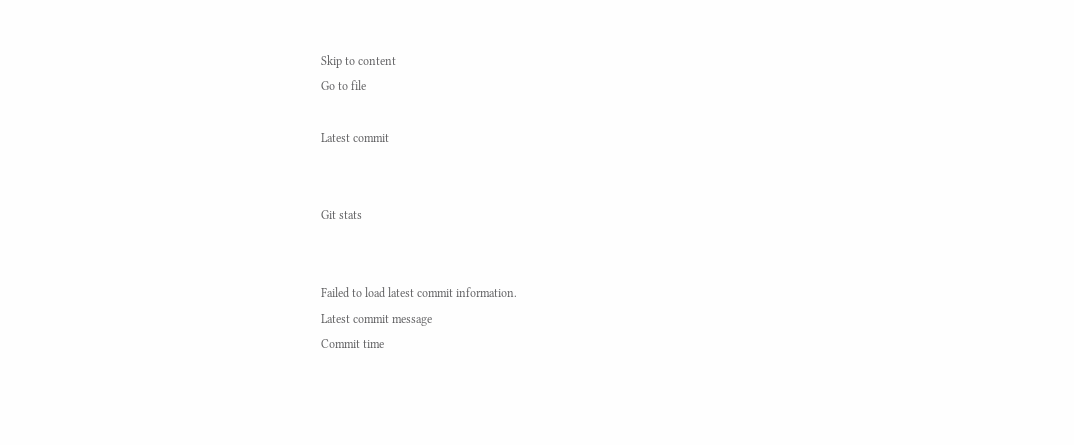Skip to content
Go to file

Latest commit


Git stats


Failed to load latest commit information.
Latest commit message
Commit time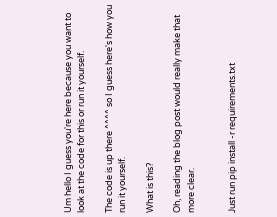Um hello I guess you're here because you want to look at the code for this or run it yourself.

The code is up there ^^^^ so I guess here's how you run it yourself.

What is this?

Oh, reading the blog post would really make that more clear.


Just run pip install -r requirements.txt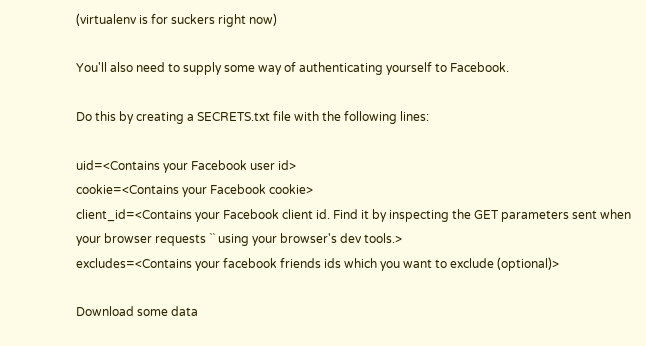(virtualenv is for suckers right now)

You'll also need to supply some way of authenticating yourself to Facebook.

Do this by creating a SECRETS.txt file with the following lines:

uid=<Contains your Facebook user id>
cookie=<Contains your Facebook cookie>
client_id=<Contains your Facebook client id. Find it by inspecting the GET parameters sent when your browser requests `` using your browser's dev tools.>
excludes=<Contains your facebook friends ids which you want to exclude (optional)>

Download some data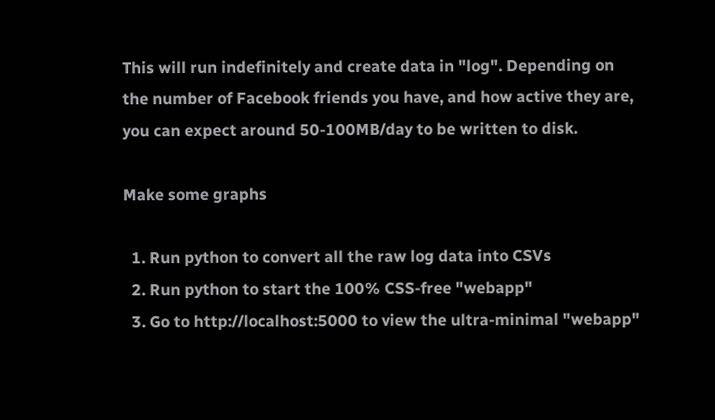This will run indefinitely and create data in "log". Depending on the number of Facebook friends you have, and how active they are, you can expect around 50-100MB/day to be written to disk.

Make some graphs

  1. Run python to convert all the raw log data into CSVs
  2. Run python to start the 100% CSS-free "webapp"
  3. Go to http://localhost:5000 to view the ultra-minimal "webapp"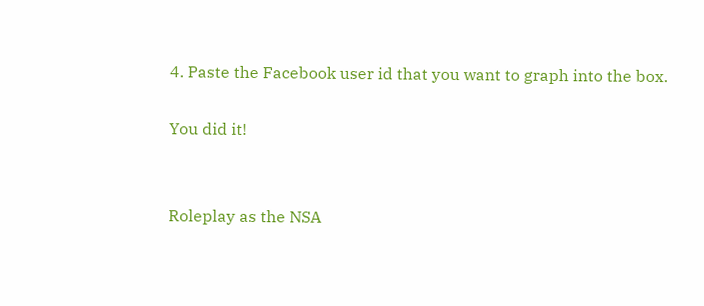4. Paste the Facebook user id that you want to graph into the box.

You did it!


Roleplay as the NSA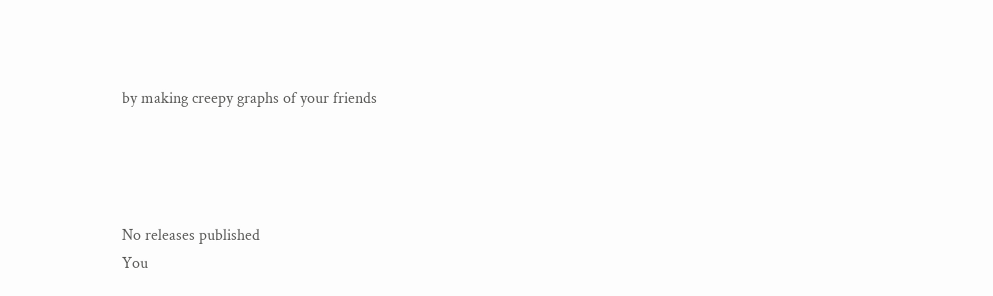by making creepy graphs of your friends




No releases published
You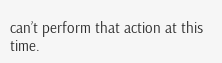can’t perform that action at this time.